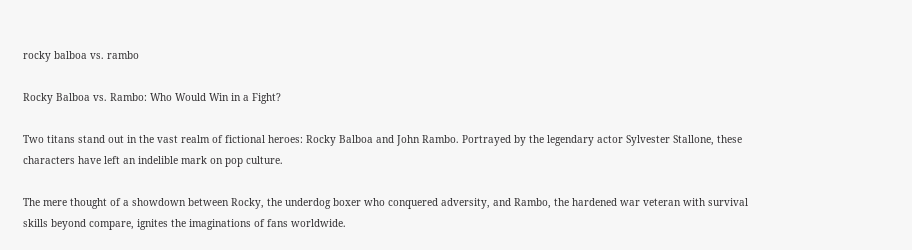rocky balboa vs. rambo

Rocky Balboa vs. Rambo: Who Would Win in a Fight?

Two titans stand out in the vast realm of fictional heroes: Rocky Balboa and John Rambo. Portrayed by the legendary actor Sylvester Stallone, these characters have left an indelible mark on pop culture.

The mere thought of a showdown between Rocky, the underdog boxer who conquered adversity, and Rambo, the hardened war veteran with survival skills beyond compare, ignites the imaginations of fans worldwide.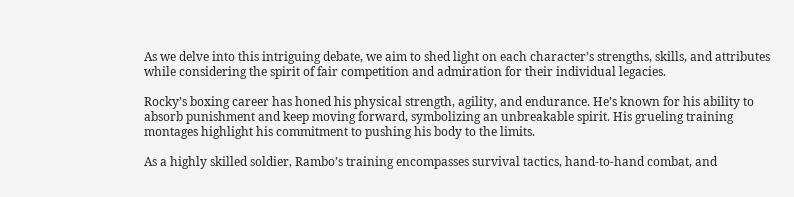As we delve into this intriguing debate, we aim to shed light on each character’s strengths, skills, and attributes while considering the spirit of fair competition and admiration for their individual legacies.

Rocky’s boxing career has honed his physical strength, agility, and endurance. He’s known for his ability to absorb punishment and keep moving forward, symbolizing an unbreakable spirit. His grueling training montages highlight his commitment to pushing his body to the limits.

As a highly skilled soldier, Rambo’s training encompasses survival tactics, hand-to-hand combat, and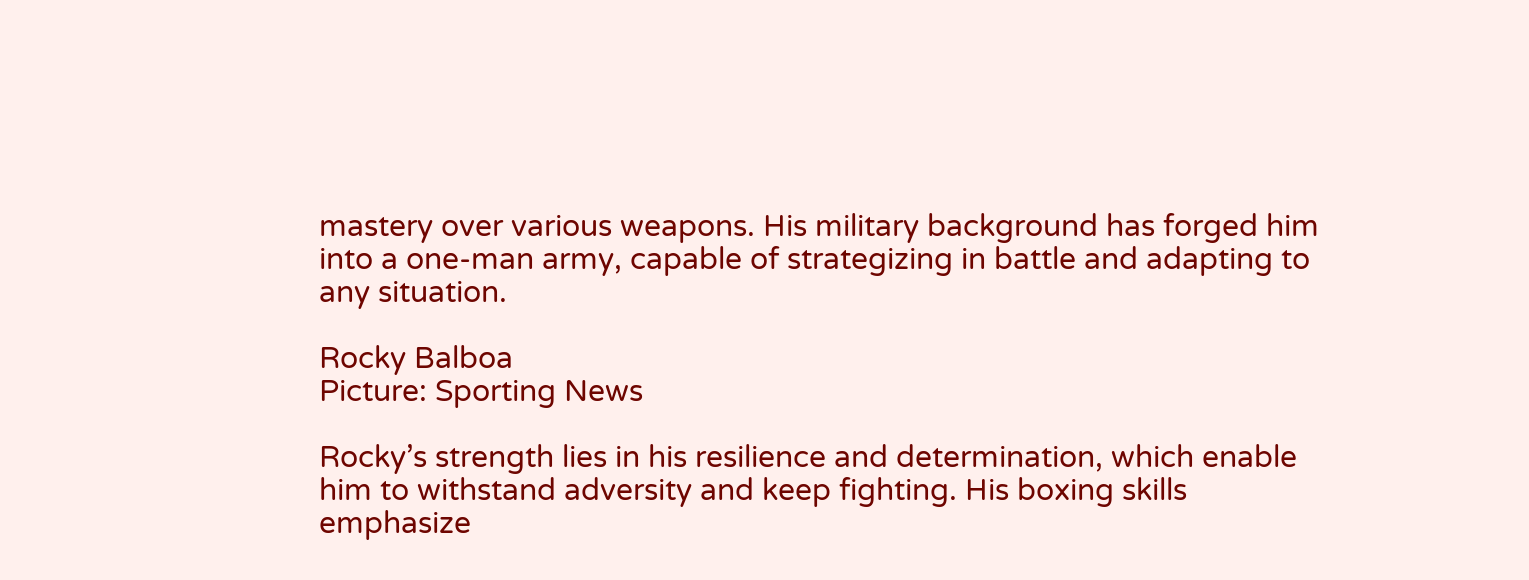mastery over various weapons. His military background has forged him into a one-man army, capable of strategizing in battle and adapting to any situation.

Rocky Balboa
Picture: Sporting News

Rocky’s strength lies in his resilience and determination, which enable him to withstand adversity and keep fighting. His boxing skills emphasize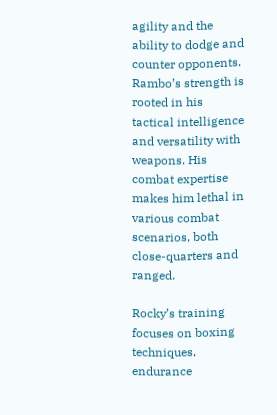agility and the ability to dodge and counter opponents. Rambo’s strength is rooted in his tactical intelligence and versatility with weapons. His combat expertise makes him lethal in various combat scenarios, both close-quarters and ranged.

Rocky’s training focuses on boxing techniques, endurance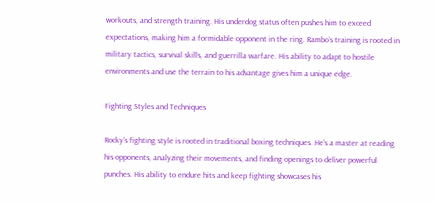workouts, and strength training. His underdog status often pushes him to exceed expectations, making him a formidable opponent in the ring. Rambo’s training is rooted in military tactics, survival skills, and guerrilla warfare. His ability to adapt to hostile environments and use the terrain to his advantage gives him a unique edge.

Fighting Styles and Techniques

Rocky’s fighting style is rooted in traditional boxing techniques. He’s a master at reading his opponents, analyzing their movements, and finding openings to deliver powerful punches. His ability to endure hits and keep fighting showcases his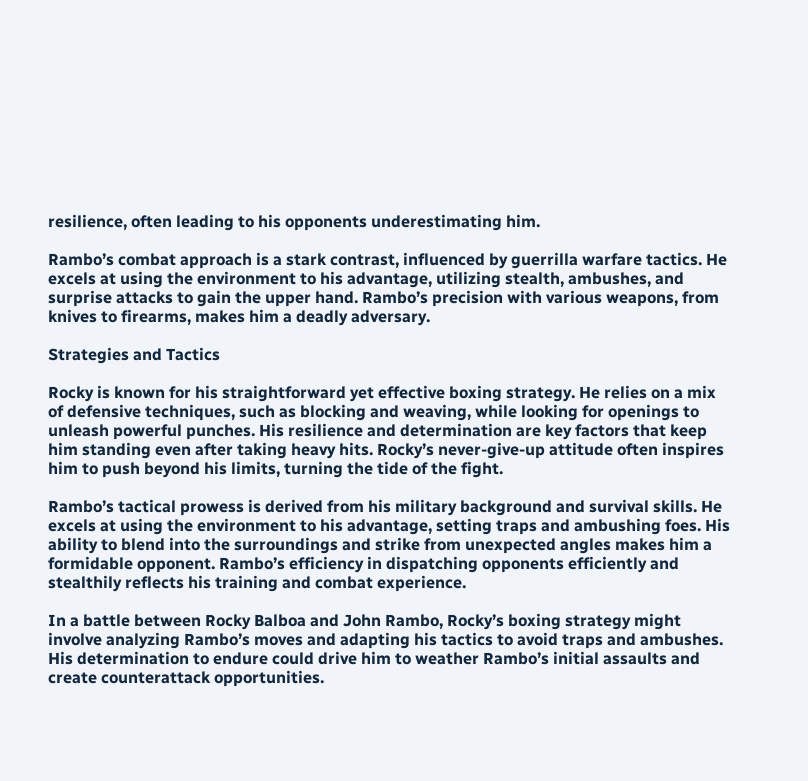resilience, often leading to his opponents underestimating him.

Rambo’s combat approach is a stark contrast, influenced by guerrilla warfare tactics. He excels at using the environment to his advantage, utilizing stealth, ambushes, and surprise attacks to gain the upper hand. Rambo’s precision with various weapons, from knives to firearms, makes him a deadly adversary.

Strategies and Tactics

Rocky is known for his straightforward yet effective boxing strategy. He relies on a mix of defensive techniques, such as blocking and weaving, while looking for openings to unleash powerful punches. His resilience and determination are key factors that keep him standing even after taking heavy hits. Rocky’s never-give-up attitude often inspires him to push beyond his limits, turning the tide of the fight.

Rambo’s tactical prowess is derived from his military background and survival skills. He excels at using the environment to his advantage, setting traps and ambushing foes. His ability to blend into the surroundings and strike from unexpected angles makes him a formidable opponent. Rambo’s efficiency in dispatching opponents efficiently and stealthily reflects his training and combat experience.

In a battle between Rocky Balboa and John Rambo, Rocky’s boxing strategy might involve analyzing Rambo’s moves and adapting his tactics to avoid traps and ambushes. His determination to endure could drive him to weather Rambo’s initial assaults and create counterattack opportunities.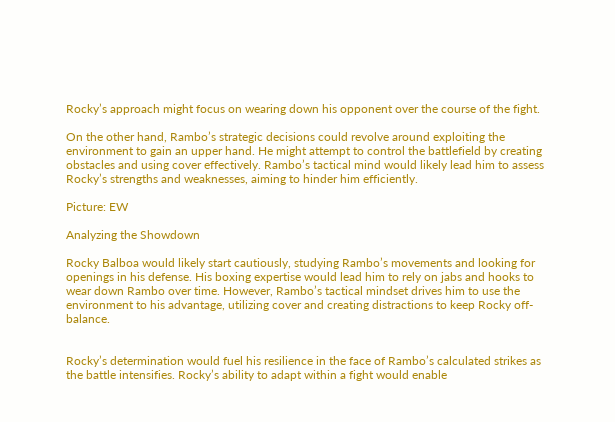Rocky’s approach might focus on wearing down his opponent over the course of the fight.

On the other hand, Rambo’s strategic decisions could revolve around exploiting the environment to gain an upper hand. He might attempt to control the battlefield by creating obstacles and using cover effectively. Rambo’s tactical mind would likely lead him to assess Rocky’s strengths and weaknesses, aiming to hinder him efficiently.

Picture: EW

Analyzing the Showdown

Rocky Balboa would likely start cautiously, studying Rambo’s movements and looking for openings in his defense. His boxing expertise would lead him to rely on jabs and hooks to wear down Rambo over time. However, Rambo’s tactical mindset drives him to use the environment to his advantage, utilizing cover and creating distractions to keep Rocky off-balance.


Rocky’s determination would fuel his resilience in the face of Rambo’s calculated strikes as the battle intensifies. Rocky’s ability to adapt within a fight would enable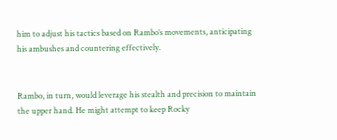him to adjust his tactics based on Rambo’s movements, anticipating his ambushes and countering effectively.


Rambo, in turn, would leverage his stealth and precision to maintain the upper hand. He might attempt to keep Rocky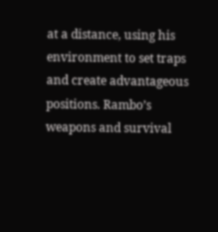at a distance, using his environment to set traps and create advantageous positions. Rambo’s weapons and survival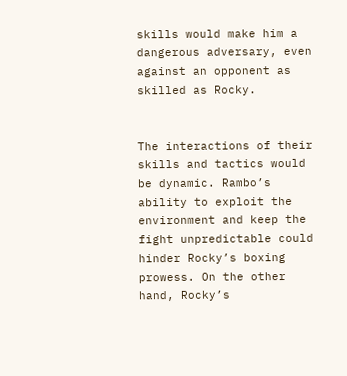skills would make him a dangerous adversary, even against an opponent as skilled as Rocky.


The interactions of their skills and tactics would be dynamic. Rambo’s ability to exploit the environment and keep the fight unpredictable could hinder Rocky’s boxing prowess. On the other hand, Rocky’s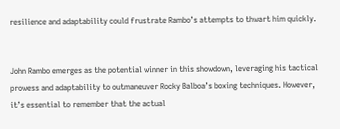resilience and adaptability could frustrate Rambo’s attempts to thwart him quickly.


John Rambo emerges as the potential winner in this showdown, leveraging his tactical prowess and adaptability to outmaneuver Rocky Balboa’s boxing techniques. However, it’s essential to remember that the actual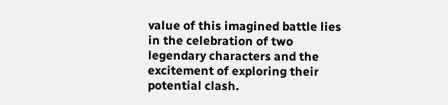value of this imagined battle lies in the celebration of two legendary characters and the excitement of exploring their potential clash.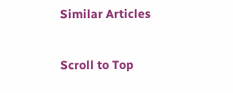Similar Articles

Scroll to Top